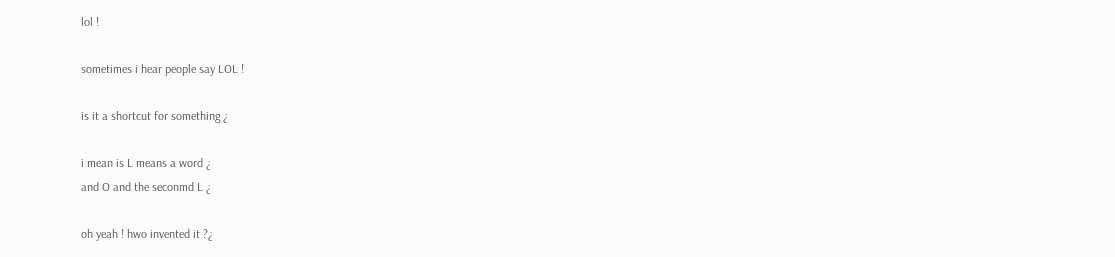lol !

sometimes i hear people say LOL !

is it a shortcut for something ¿

i mean is L means a word ¿
and O and the seconmd L ¿

oh yeah ! hwo invented it ?¿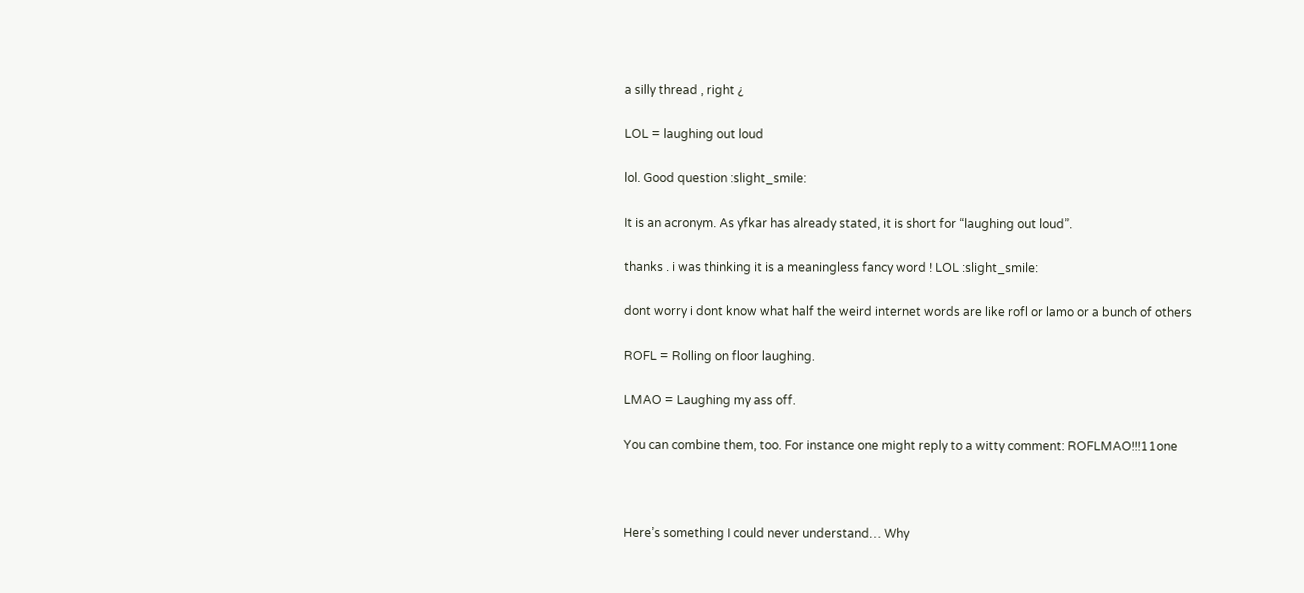a silly thread , right ¿

LOL = laughing out loud

lol. Good question :slight_smile:

It is an acronym. As yfkar has already stated, it is short for “laughing out loud”.

thanks . i was thinking it is a meaningless fancy word ! LOL :slight_smile:

dont worry i dont know what half the weird internet words are like rofl or lamo or a bunch of others

ROFL = Rolling on floor laughing.

LMAO = Laughing my ass off.

You can combine them, too. For instance one might reply to a witty comment: ROFLMAO!!!11one



Here’s something I could never understand… Why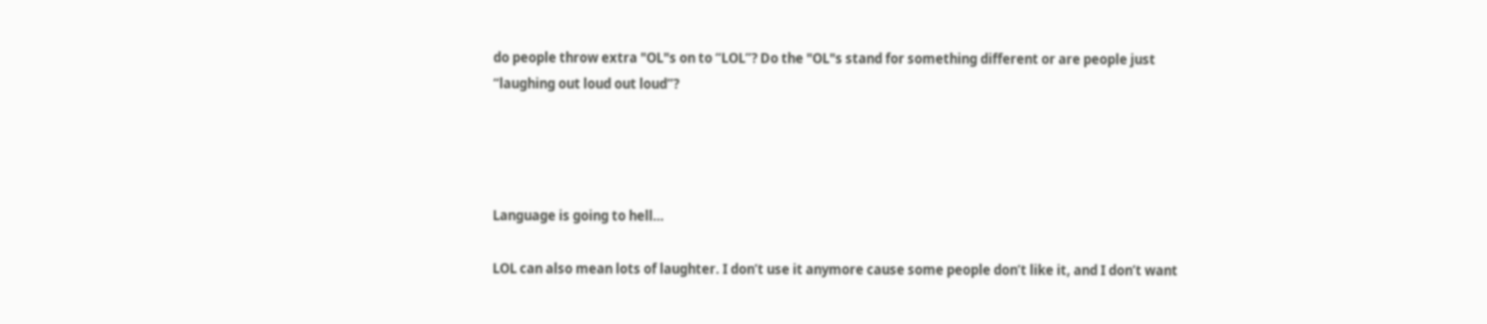do people throw extra "OL"s on to “LOL”? Do the "OL"s stand for something different or are people just “laughing out loud out loud”?




Language is going to hell…

LOL can also mean lots of laughter. I don’t use it anymore cause some people don’t like it, and I don’t want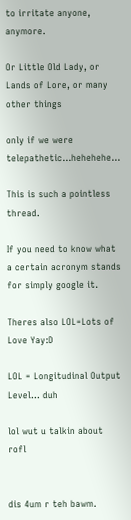to irritate anyone, anymore.

Or Little Old Lady, or Lands of Lore, or many other things

only if we were telepathetic…hehehehe…

This is such a pointless thread.

If you need to know what a certain acronym stands for simply google it.

Theres also LOL=Lots of Love Yay:D

LOL = Longitudinal Output Level… duh

lol wut u talkin about rofl


dis 4um r teh bawm.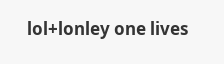lol+lonley one lives